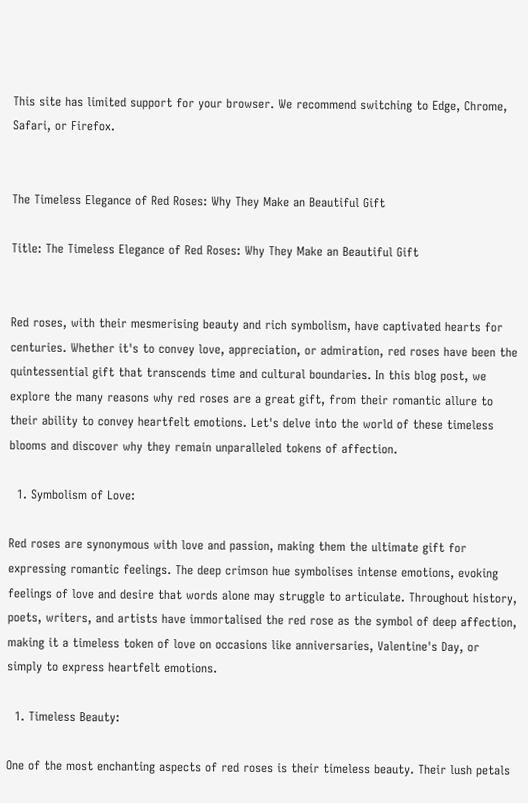This site has limited support for your browser. We recommend switching to Edge, Chrome, Safari, or Firefox.


The Timeless Elegance of Red Roses: Why They Make an Beautiful Gift

Title: The Timeless Elegance of Red Roses: Why They Make an Beautiful Gift


Red roses, with their mesmerising beauty and rich symbolism, have captivated hearts for centuries. Whether it's to convey love, appreciation, or admiration, red roses have been the quintessential gift that transcends time and cultural boundaries. In this blog post, we explore the many reasons why red roses are a great gift, from their romantic allure to their ability to convey heartfelt emotions. Let's delve into the world of these timeless blooms and discover why they remain unparalleled tokens of affection.

  1. Symbolism of Love:

Red roses are synonymous with love and passion, making them the ultimate gift for expressing romantic feelings. The deep crimson hue symbolises intense emotions, evoking feelings of love and desire that words alone may struggle to articulate. Throughout history, poets, writers, and artists have immortalised the red rose as the symbol of deep affection, making it a timeless token of love on occasions like anniversaries, Valentine's Day, or simply to express heartfelt emotions.

  1. Timeless Beauty:

One of the most enchanting aspects of red roses is their timeless beauty. Their lush petals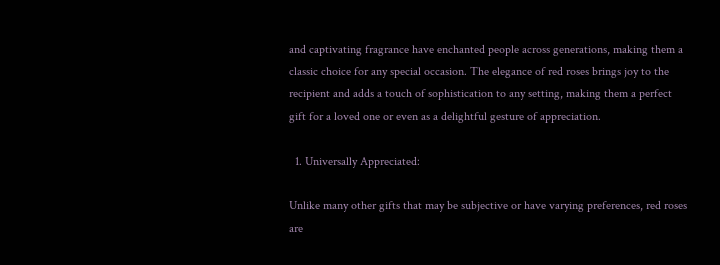and captivating fragrance have enchanted people across generations, making them a classic choice for any special occasion. The elegance of red roses brings joy to the recipient and adds a touch of sophistication to any setting, making them a perfect gift for a loved one or even as a delightful gesture of appreciation.

  1. Universally Appreciated:

Unlike many other gifts that may be subjective or have varying preferences, red roses are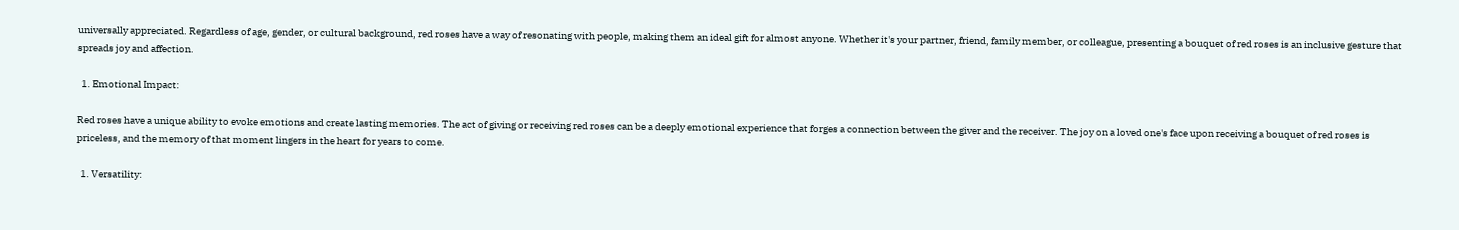universally appreciated. Regardless of age, gender, or cultural background, red roses have a way of resonating with people, making them an ideal gift for almost anyone. Whether it's your partner, friend, family member, or colleague, presenting a bouquet of red roses is an inclusive gesture that spreads joy and affection.

  1. Emotional Impact:

Red roses have a unique ability to evoke emotions and create lasting memories. The act of giving or receiving red roses can be a deeply emotional experience that forges a connection between the giver and the receiver. The joy on a loved one's face upon receiving a bouquet of red roses is priceless, and the memory of that moment lingers in the heart for years to come.

  1. Versatility: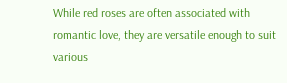While red roses are often associated with romantic love, they are versatile enough to suit various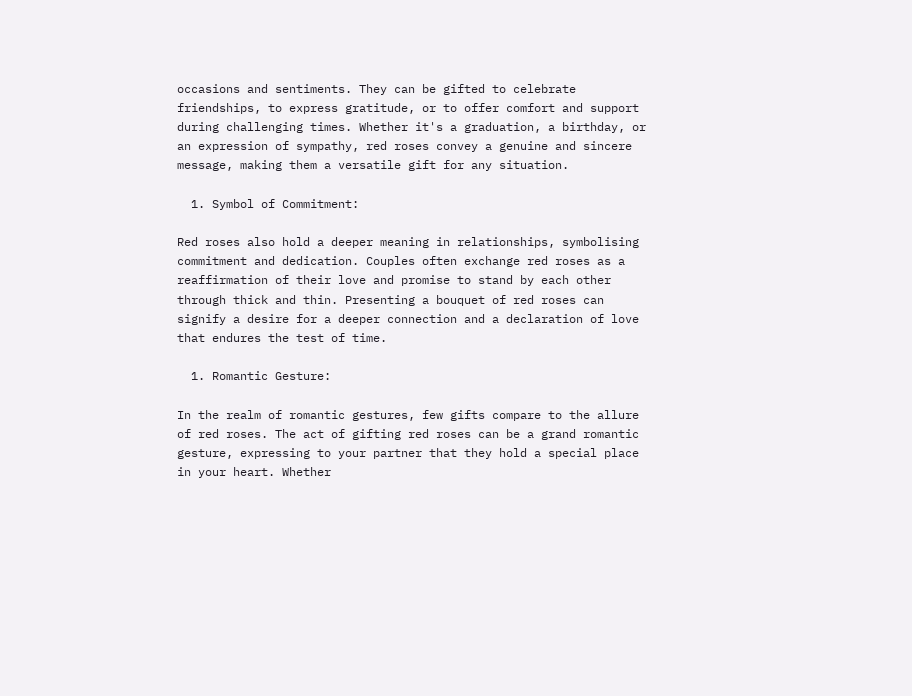occasions and sentiments. They can be gifted to celebrate friendships, to express gratitude, or to offer comfort and support during challenging times. Whether it's a graduation, a birthday, or an expression of sympathy, red roses convey a genuine and sincere message, making them a versatile gift for any situation.

  1. Symbol of Commitment:

Red roses also hold a deeper meaning in relationships, symbolising commitment and dedication. Couples often exchange red roses as a reaffirmation of their love and promise to stand by each other through thick and thin. Presenting a bouquet of red roses can signify a desire for a deeper connection and a declaration of love that endures the test of time.

  1. Romantic Gesture:

In the realm of romantic gestures, few gifts compare to the allure of red roses. The act of gifting red roses can be a grand romantic gesture, expressing to your partner that they hold a special place in your heart. Whether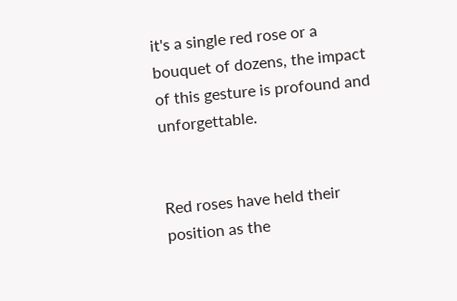it's a single red rose or a bouquet of dozens, the impact of this gesture is profound and unforgettable.


Red roses have held their position as the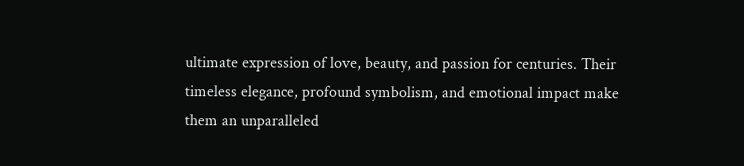ultimate expression of love, beauty, and passion for centuries. Their timeless elegance, profound symbolism, and emotional impact make them an unparalleled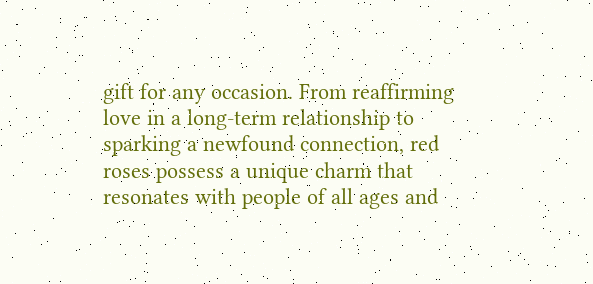gift for any occasion. From reaffirming love in a long-term relationship to sparking a newfound connection, red roses possess a unique charm that resonates with people of all ages and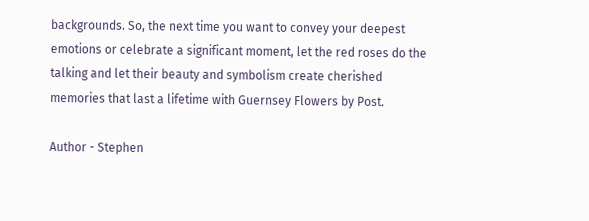backgrounds. So, the next time you want to convey your deepest emotions or celebrate a significant moment, let the red roses do the talking and let their beauty and symbolism create cherished memories that last a lifetime with Guernsey Flowers by Post.

Author - Stephen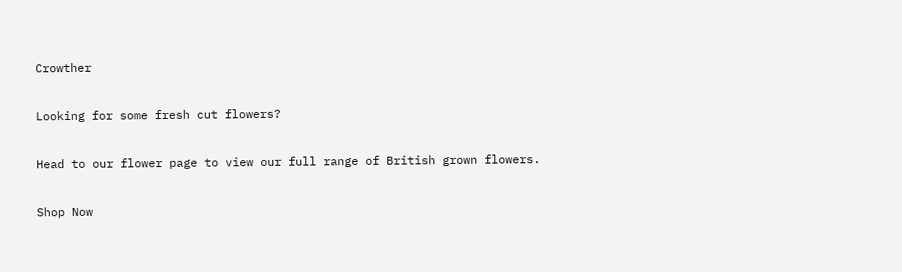Crowther

Looking for some fresh cut flowers?

Head to our flower page to view our full range of British grown flowers.

Shop Now